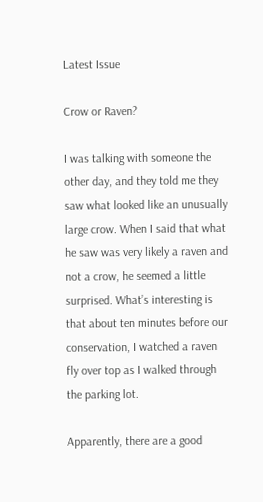Latest Issue

Crow or Raven?

I was talking with someone the other day, and they told me they saw what looked like an unusually large crow. When I said that what he saw was very likely a raven and not a crow, he seemed a little surprised. What’s interesting is that about ten minutes before our conservation, I watched a raven fly over top as I walked through the parking lot.

Apparently, there are a good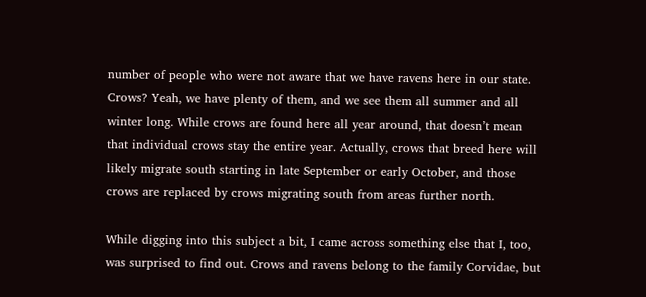number of people who were not aware that we have ravens here in our state. Crows? Yeah, we have plenty of them, and we see them all summer and all winter long. While crows are found here all year around, that doesn’t mean that individual crows stay the entire year. Actually, crows that breed here will likely migrate south starting in late September or early October, and those crows are replaced by crows migrating south from areas further north.

While digging into this subject a bit, I came across something else that I, too, was surprised to find out. Crows and ravens belong to the family Corvidae, but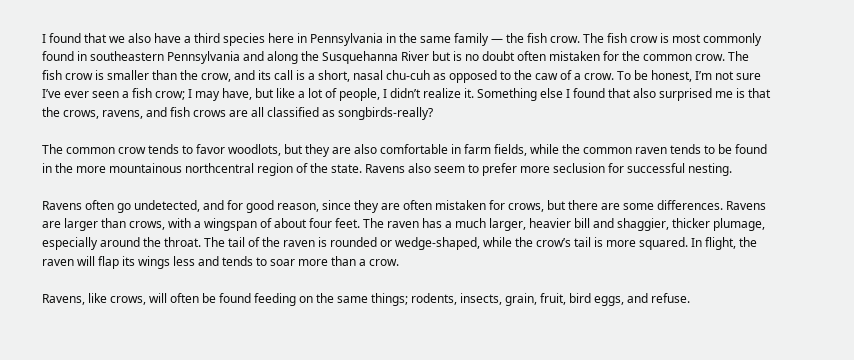I found that we also have a third species here in Pennsylvania in the same family — the fish crow. The fish crow is most commonly found in southeastern Pennsylvania and along the Susquehanna River but is no doubt often mistaken for the common crow. The fish crow is smaller than the crow, and its call is a short, nasal chu-cuh as opposed to the caw of a crow. To be honest, I’m not sure I’ve ever seen a fish crow; I may have, but like a lot of people, I didn’t realize it. Something else I found that also surprised me is that the crows, ravens, and fish crows are all classified as songbirds-really?

The common crow tends to favor woodlots, but they are also comfortable in farm fields, while the common raven tends to be found in the more mountainous northcentral region of the state. Ravens also seem to prefer more seclusion for successful nesting.

Ravens often go undetected, and for good reason, since they are often mistaken for crows, but there are some differences. Ravens are larger than crows, with a wingspan of about four feet. The raven has a much larger, heavier bill and shaggier, thicker plumage, especially around the throat. The tail of the raven is rounded or wedge-shaped, while the crow’s tail is more squared. In flight, the raven will flap its wings less and tends to soar more than a crow.

Ravens, like crows, will often be found feeding on the same things; rodents, insects, grain, fruit, bird eggs, and refuse.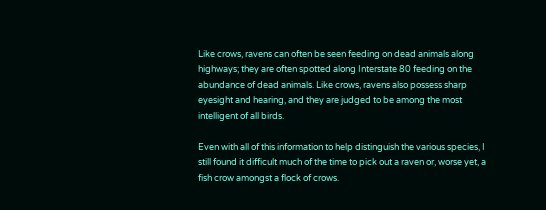Like crows, ravens can often be seen feeding on dead animals along highways; they are often spotted along Interstate 80 feeding on the abundance of dead animals. Like crows, ravens also possess sharp eyesight and hearing, and they are judged to be among the most intelligent of all birds.

Even with all of this information to help distinguish the various species, I still found it difficult much of the time to pick out a raven or, worse yet, a fish crow amongst a flock of crows.